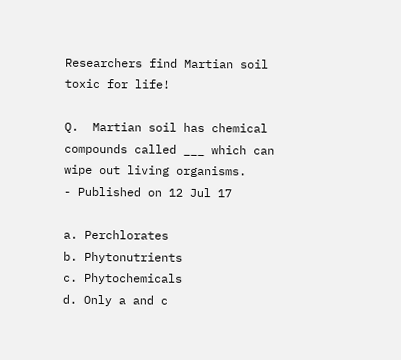Researchers find Martian soil toxic for life!

Q.  Martian soil has chemical compounds called ___ which can wipe out living organisms.
- Published on 12 Jul 17

a. Perchlorates
b. Phytonutrients
c. Phytochemicals
d. Only a and c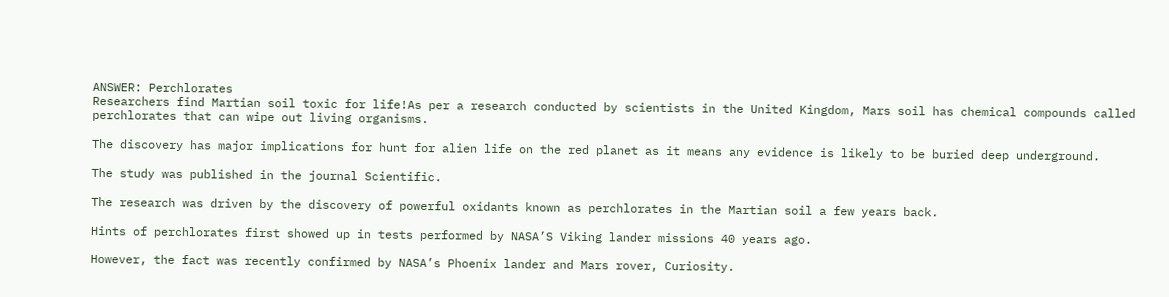ANSWER: Perchlorates
Researchers find Martian soil toxic for life!As per a research conducted by scientists in the United Kingdom, Mars soil has chemical compounds called perchlorates that can wipe out living organisms.

The discovery has major implications for hunt for alien life on the red planet as it means any evidence is likely to be buried deep underground.

The study was published in the journal Scientific.

The research was driven by the discovery of powerful oxidants known as perchlorates in the Martian soil a few years back.

Hints of perchlorates first showed up in tests performed by NASA’S Viking lander missions 40 years ago.

However, the fact was recently confirmed by NASA’s Phoenix lander and Mars rover, Curiosity.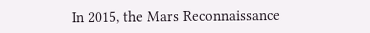In 2015, the Mars Reconnaissance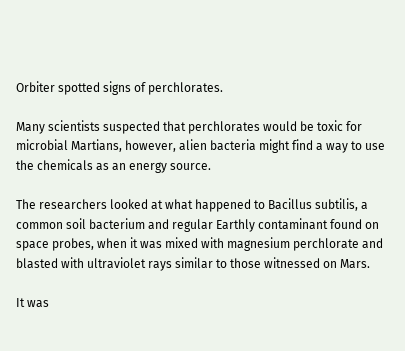Orbiter spotted signs of perchlorates.

Many scientists suspected that perchlorates would be toxic for microbial Martians, however, alien bacteria might find a way to use the chemicals as an energy source.

The researchers looked at what happened to Bacillus subtilis, a common soil bacterium and regular Earthly contaminant found on space probes, when it was mixed with magnesium perchlorate and blasted with ultraviolet rays similar to those witnessed on Mars.

It was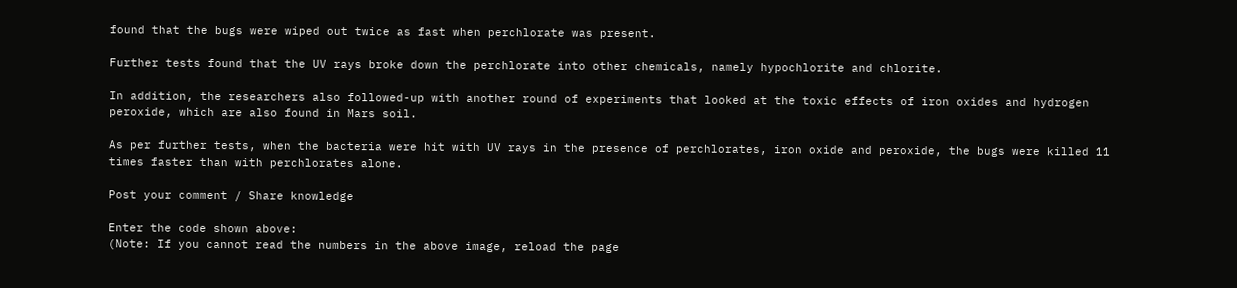found that the bugs were wiped out twice as fast when perchlorate was present.

Further tests found that the UV rays broke down the perchlorate into other chemicals, namely hypochlorite and chlorite.

In addition, the researchers also followed-up with another round of experiments that looked at the toxic effects of iron oxides and hydrogen peroxide, which are also found in Mars soil.

As per further tests, when the bacteria were hit with UV rays in the presence of perchlorates, iron oxide and peroxide, the bugs were killed 11 times faster than with perchlorates alone.

Post your comment / Share knowledge

Enter the code shown above:
(Note: If you cannot read the numbers in the above image, reload the page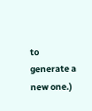to generate a new one.)